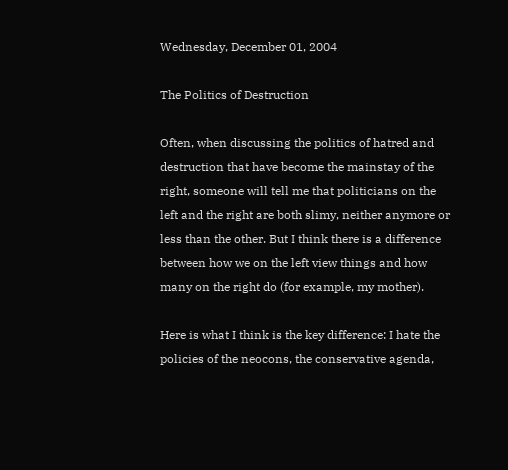Wednesday, December 01, 2004

The Politics of Destruction

Often, when discussing the politics of hatred and destruction that have become the mainstay of the right, someone will tell me that politicians on the left and the right are both slimy, neither anymore or less than the other. But I think there is a difference between how we on the left view things and how many on the right do (for example, my mother).

Here is what I think is the key difference: I hate the policies of the neocons, the conservative agenda,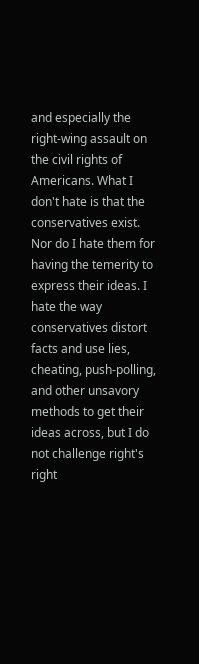and especially the right-wing assault on the civil rights of Americans. What I don't hate is that the conservatives exist. Nor do I hate them for having the temerity to express their ideas. I hate the way conservatives distort facts and use lies, cheating, push-polling, and other unsavory methods to get their ideas across, but I do not challenge right's right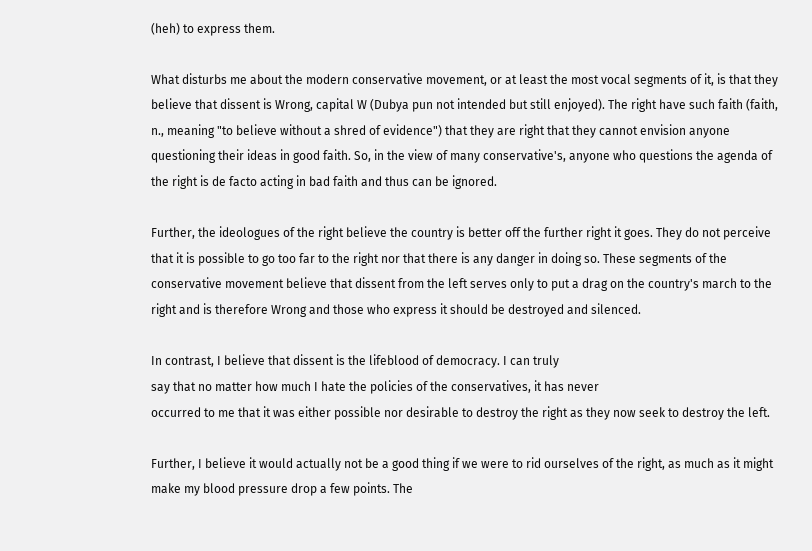(heh) to express them.

What disturbs me about the modern conservative movement, or at least the most vocal segments of it, is that they believe that dissent is Wrong, capital W (Dubya pun not intended but still enjoyed). The right have such faith (faith, n., meaning "to believe without a shred of evidence") that they are right that they cannot envision anyone questioning their ideas in good faith. So, in the view of many conservative's, anyone who questions the agenda of the right is de facto acting in bad faith and thus can be ignored.

Further, the ideologues of the right believe the country is better off the further right it goes. They do not perceive that it is possible to go too far to the right nor that there is any danger in doing so. These segments of the conservative movement believe that dissent from the left serves only to put a drag on the country's march to the right and is therefore Wrong and those who express it should be destroyed and silenced.

In contrast, I believe that dissent is the lifeblood of democracy. I can truly
say that no matter how much I hate the policies of the conservatives, it has never
occurred to me that it was either possible nor desirable to destroy the right as they now seek to destroy the left.

Further, I believe it would actually not be a good thing if we were to rid ourselves of the right, as much as it might make my blood pressure drop a few points. The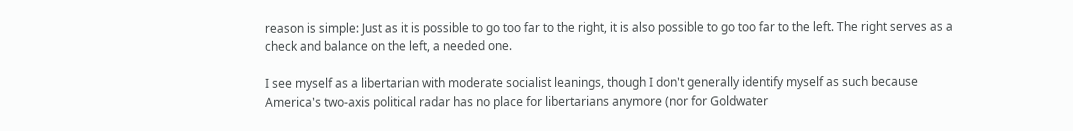reason is simple: Just as it is possible to go too far to the right, it is also possible to go too far to the left. The right serves as a check and balance on the left, a needed one.

I see myself as a libertarian with moderate socialist leanings, though I don't generally identify myself as such because America's two-axis political radar has no place for libertarians anymore (nor for Goldwater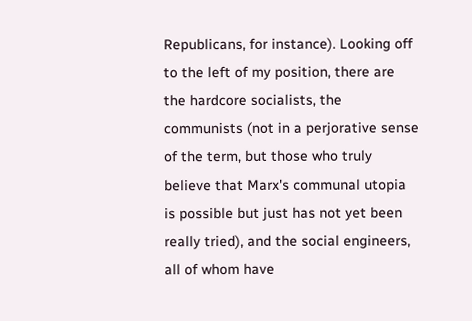Republicans, for instance). Looking off to the left of my position, there are the hardcore socialists, the communists (not in a perjorative sense of the term, but those who truly believe that Marx's communal utopia is possible but just has not yet been really tried), and the social engineers, all of whom have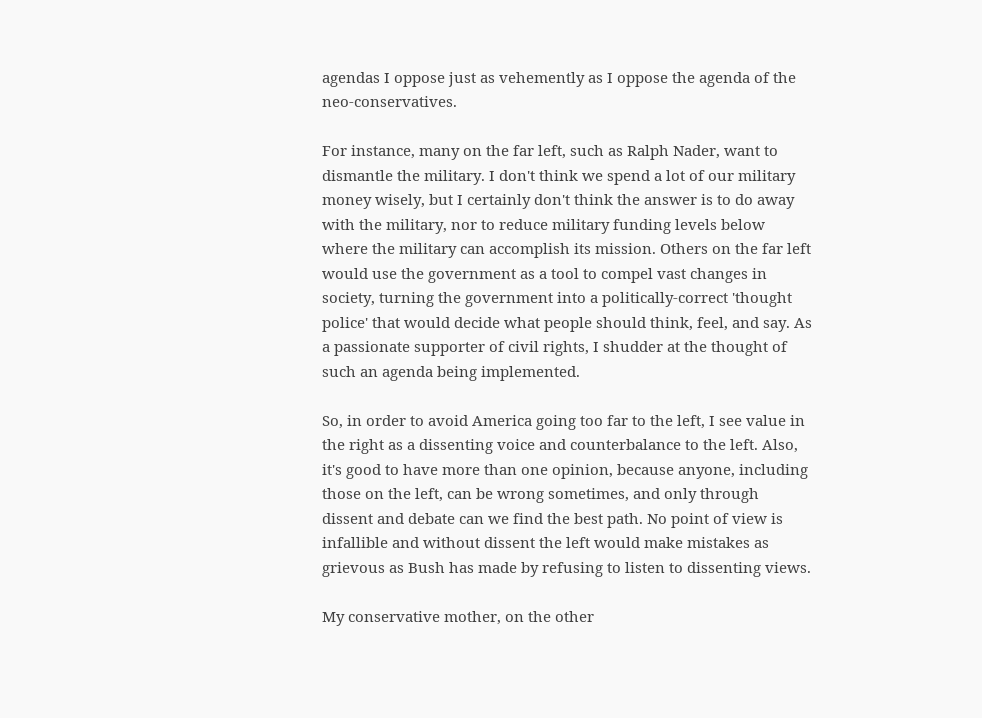agendas I oppose just as vehemently as I oppose the agenda of the neo-conservatives.

For instance, many on the far left, such as Ralph Nader, want to dismantle the military. I don't think we spend a lot of our military money wisely, but I certainly don't think the answer is to do away with the military, nor to reduce military funding levels below where the military can accomplish its mission. Others on the far left would use the government as a tool to compel vast changes in society, turning the government into a politically-correct 'thought police' that would decide what people should think, feel, and say. As a passionate supporter of civil rights, I shudder at the thought of such an agenda being implemented.

So, in order to avoid America going too far to the left, I see value in the right as a dissenting voice and counterbalance to the left. Also, it's good to have more than one opinion, because anyone, including those on the left, can be wrong sometimes, and only through dissent and debate can we find the best path. No point of view is infallible and without dissent the left would make mistakes as grievous as Bush has made by refusing to listen to dissenting views.

My conservative mother, on the other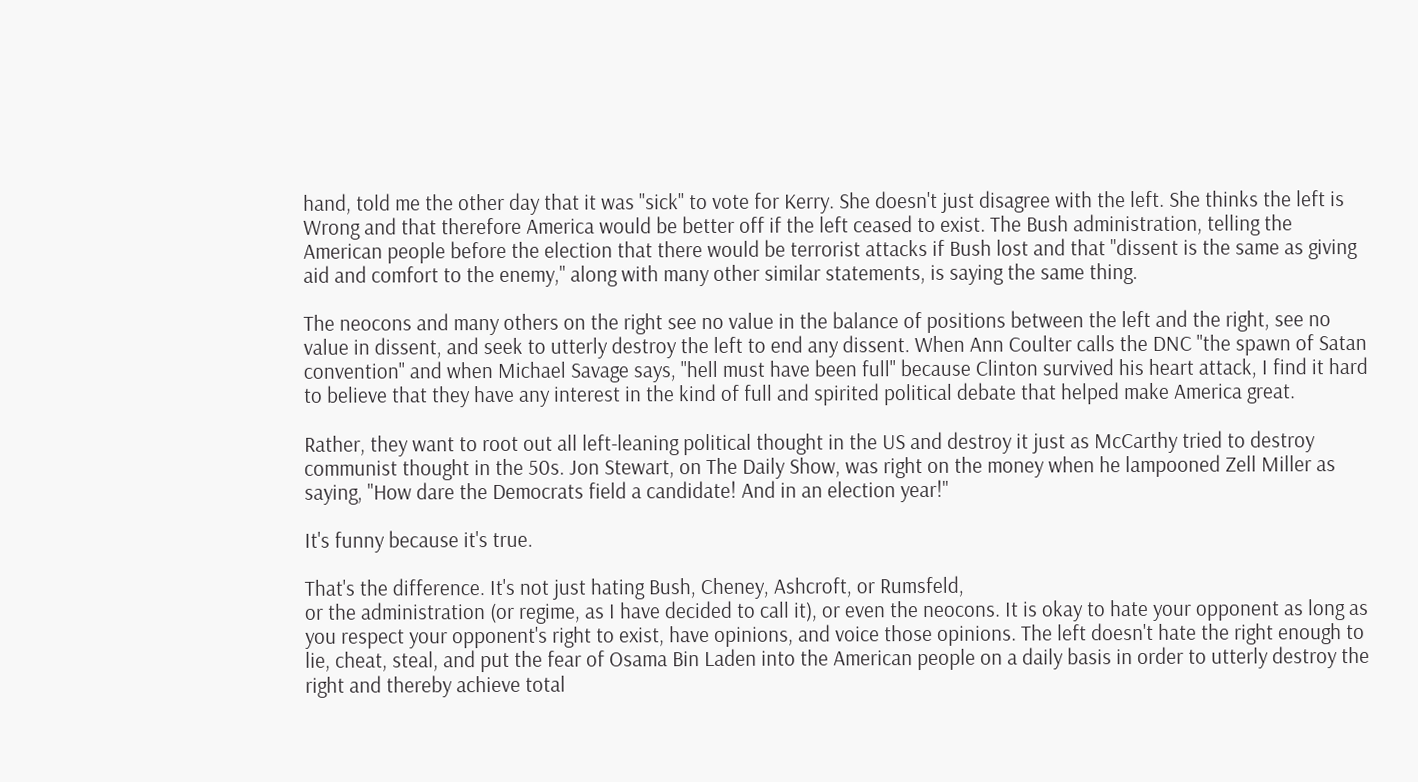hand, told me the other day that it was "sick" to vote for Kerry. She doesn't just disagree with the left. She thinks the left is Wrong and that therefore America would be better off if the left ceased to exist. The Bush administration, telling the American people before the election that there would be terrorist attacks if Bush lost and that "dissent is the same as giving aid and comfort to the enemy," along with many other similar statements, is saying the same thing.

The neocons and many others on the right see no value in the balance of positions between the left and the right, see no value in dissent, and seek to utterly destroy the left to end any dissent. When Ann Coulter calls the DNC "the spawn of Satan convention" and when Michael Savage says, "hell must have been full" because Clinton survived his heart attack, I find it hard to believe that they have any interest in the kind of full and spirited political debate that helped make America great.

Rather, they want to root out all left-leaning political thought in the US and destroy it just as McCarthy tried to destroy communist thought in the 50s. Jon Stewart, on The Daily Show, was right on the money when he lampooned Zell Miller as saying, "How dare the Democrats field a candidate! And in an election year!"

It's funny because it's true.

That's the difference. It's not just hating Bush, Cheney, Ashcroft, or Rumsfeld,
or the administration (or regime, as I have decided to call it), or even the neocons. It is okay to hate your opponent as long as you respect your opponent's right to exist, have opinions, and voice those opinions. The left doesn't hate the right enough to lie, cheat, steal, and put the fear of Osama Bin Laden into the American people on a daily basis in order to utterly destroy the right and thereby achieve total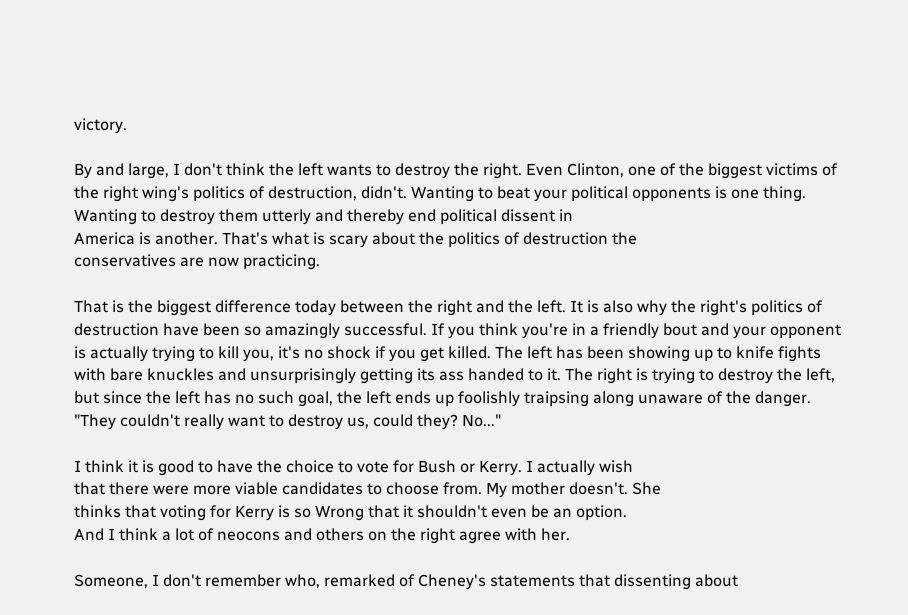victory.

By and large, I don't think the left wants to destroy the right. Even Clinton, one of the biggest victims of the right wing's politics of destruction, didn't. Wanting to beat your political opponents is one thing. Wanting to destroy them utterly and thereby end political dissent in
America is another. That's what is scary about the politics of destruction the
conservatives are now practicing.

That is the biggest difference today between the right and the left. It is also why the right's politics of destruction have been so amazingly successful. If you think you're in a friendly bout and your opponent is actually trying to kill you, it's no shock if you get killed. The left has been showing up to knife fights with bare knuckles and unsurprisingly getting its ass handed to it. The right is trying to destroy the left, but since the left has no such goal, the left ends up foolishly traipsing along unaware of the danger. "They couldn't really want to destroy us, could they? No..."

I think it is good to have the choice to vote for Bush or Kerry. I actually wish
that there were more viable candidates to choose from. My mother doesn't. She
thinks that voting for Kerry is so Wrong that it shouldn't even be an option.
And I think a lot of neocons and others on the right agree with her.

Someone, I don't remember who, remarked of Cheney's statements that dissenting about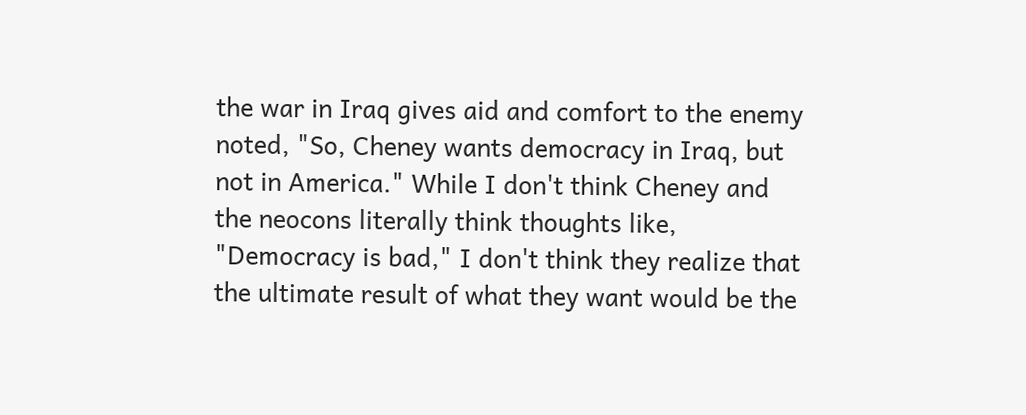the war in Iraq gives aid and comfort to the enemy noted, "So, Cheney wants democracy in Iraq, but not in America." While I don't think Cheney and the neocons literally think thoughts like, "Democracy is bad," I don't think they realize that the ultimate result of what they want would be the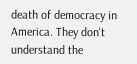death of democracy in America. They don't understand the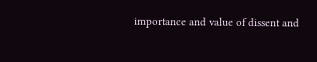importance and value of dissent and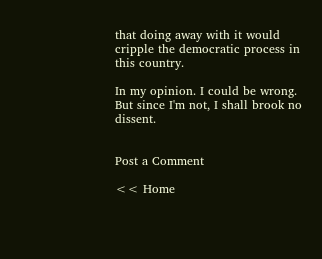that doing away with it would cripple the democratic process in this country.

In my opinion. I could be wrong. But since I'm not, I shall brook no dissent.


Post a Comment

<< Home